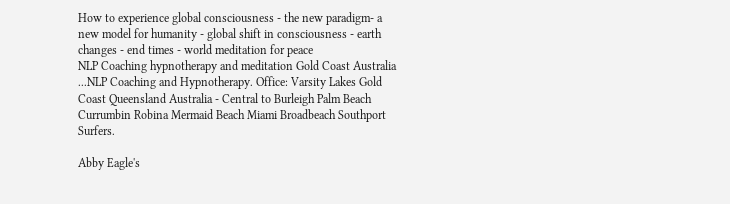How to experience global consciousness - the new paradigm- a new model for humanity - global shift in consciousness - earth changes - end times - world meditation for peace
NLP Coaching hypnotherapy and meditation Gold Coast Australia
...NLP Coaching and Hypnotherapy. Office: Varsity Lakes Gold Coast Queensland Australia - Central to Burleigh Palm Beach Currumbin Robina Mermaid Beach Miami Broadbeach Southport Surfers.

Abby Eagle's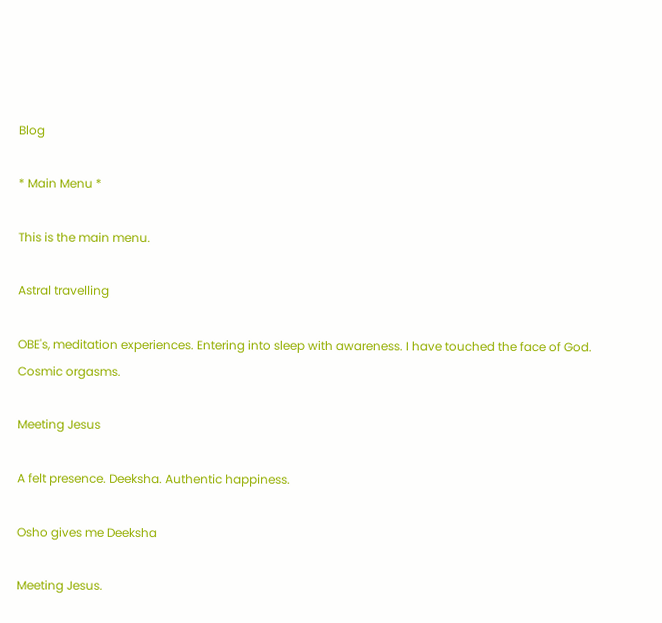Blog

* Main Menu *

This is the main menu.

Astral travelling

OBE's, meditation experiences. Entering into sleep with awareness. I have touched the face of God. Cosmic orgasms.

Meeting Jesus

A felt presence. Deeksha. Authentic happiness.

Osho gives me Deeksha

Meeting Jesus.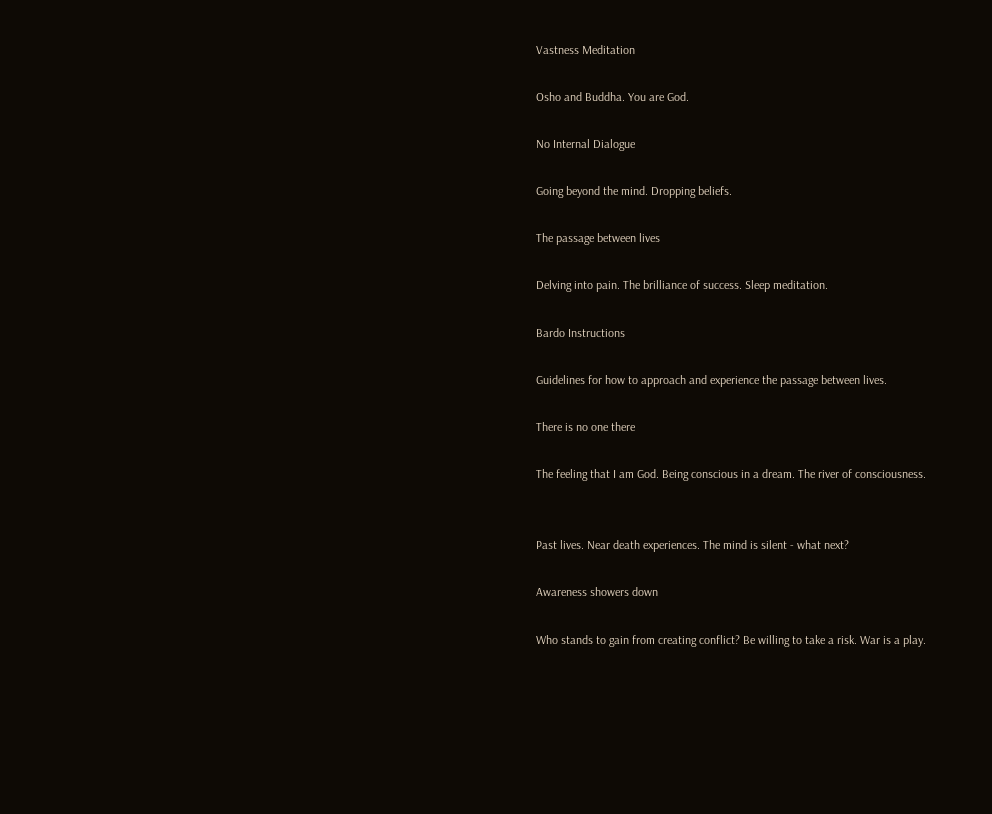Vastness Meditation

Osho and Buddha. You are God.

No Internal Dialogue

Going beyond the mind. Dropping beliefs.

The passage between lives

Delving into pain. The brilliance of success. Sleep meditation.

Bardo Instructions

Guidelines for how to approach and experience the passage between lives.

There is no one there

The feeling that I am God. Being conscious in a dream. The river of consciousness.


Past lives. Near death experiences. The mind is silent - what next?

Awareness showers down

Who stands to gain from creating conflict? Be willing to take a risk. War is a play.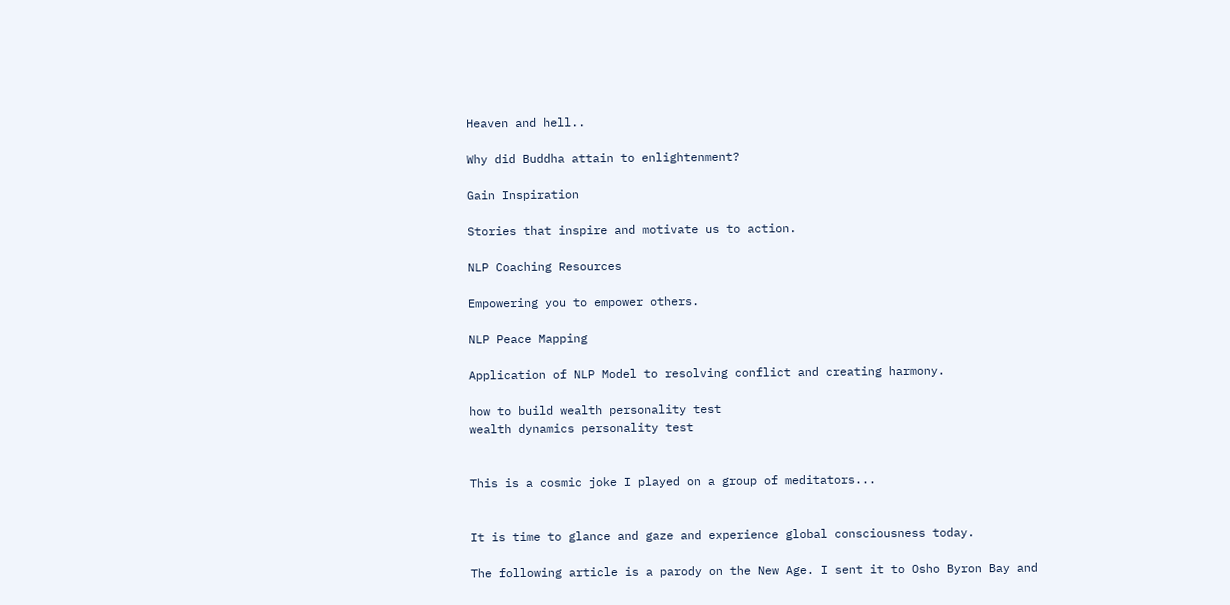Heaven and hell..

Why did Buddha attain to enlightenment?

Gain Inspiration

Stories that inspire and motivate us to action.

NLP Coaching Resources

Empowering you to empower others.

NLP Peace Mapping

Application of NLP Model to resolving conflict and creating harmony.

how to build wealth personality test
wealth dynamics personality test


This is a cosmic joke I played on a group of meditators...


It is time to glance and gaze and experience global consciousness today.

The following article is a parody on the New Age. I sent it to Osho Byron Bay and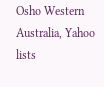Osho Western Australia, Yahoo lists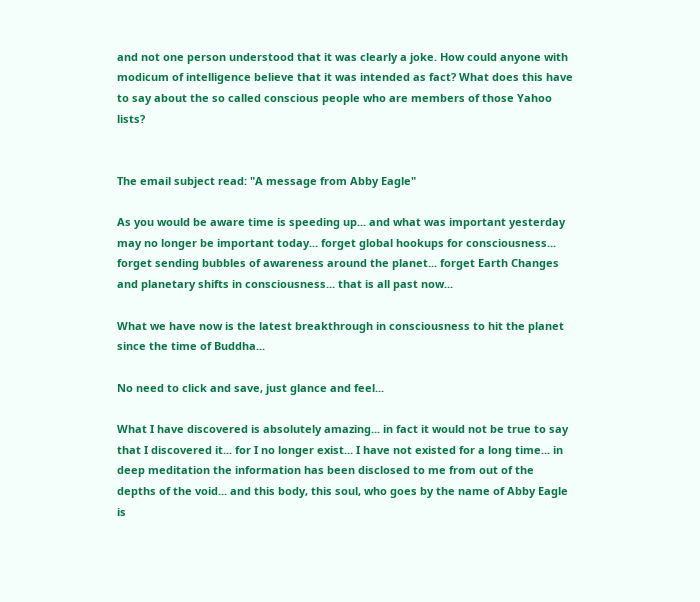and not one person understood that it was clearly a joke. How could anyone with modicum of intelligence believe that it was intended as fact? What does this have to say about the so called conscious people who are members of those Yahoo lists?


The email subject read: "A message from Abby Eagle"

As you would be aware time is speeding up... and what was important yesterday may no longer be important today... forget global hookups for consciousness... forget sending bubbles of awareness around the planet... forget Earth Changes and planetary shifts in consciousness... that is all past now...

What we have now is the latest breakthrough in consciousness to hit the planet since the time of Buddha...

No need to click and save, just glance and feel...

What I have discovered is absolutely amazing... in fact it would not be true to say that I discovered it... for I no longer exist... I have not existed for a long time... in deep meditation the information has been disclosed to me from out of the depths of the void... and this body, this soul, who goes by the name of Abby Eagle is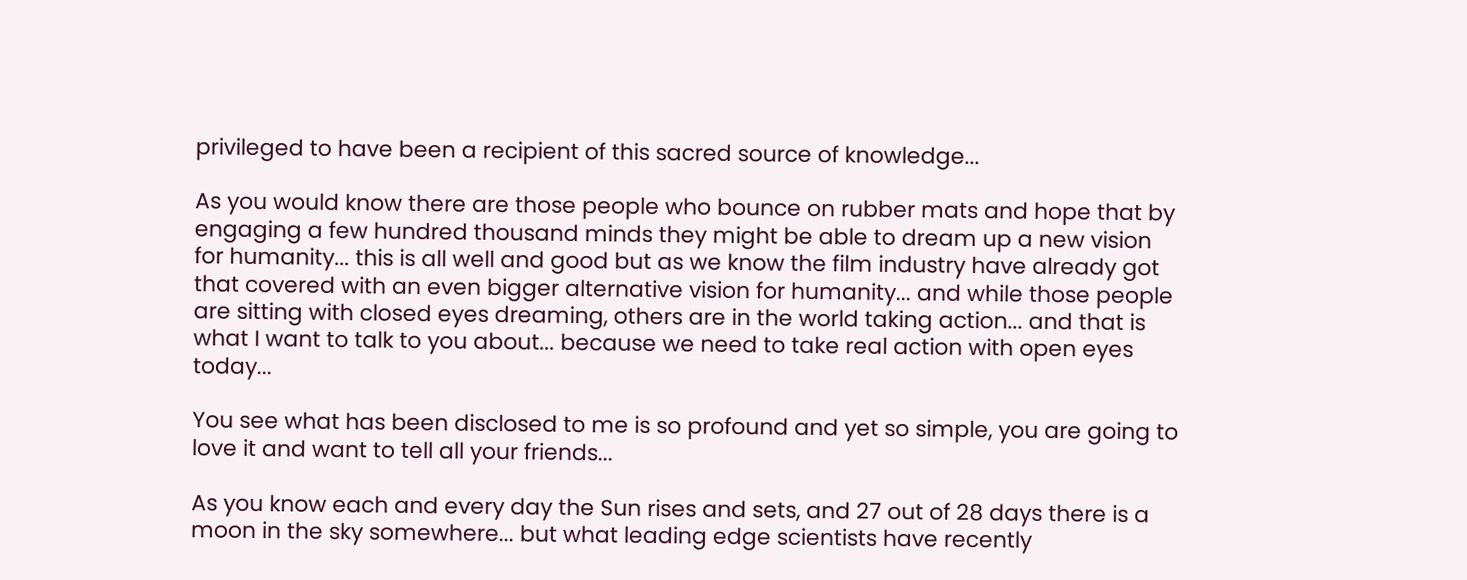privileged to have been a recipient of this sacred source of knowledge...

As you would know there are those people who bounce on rubber mats and hope that by engaging a few hundred thousand minds they might be able to dream up a new vision for humanity... this is all well and good but as we know the film industry have already got that covered with an even bigger alternative vision for humanity... and while those people are sitting with closed eyes dreaming, others are in the world taking action... and that is what I want to talk to you about... because we need to take real action with open eyes today...

You see what has been disclosed to me is so profound and yet so simple, you are going to love it and want to tell all your friends...

As you know each and every day the Sun rises and sets, and 27 out of 28 days there is a moon in the sky somewhere... but what leading edge scientists have recently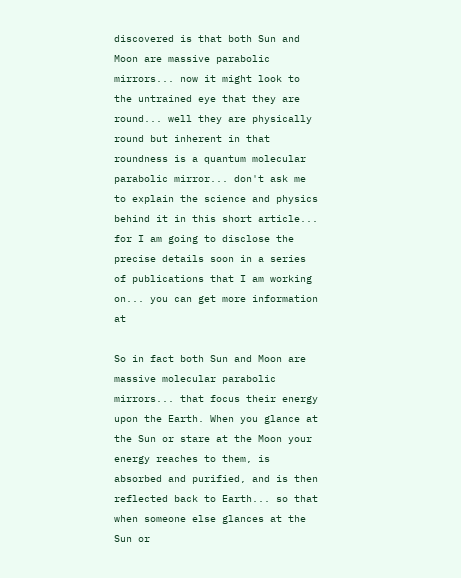discovered is that both Sun and Moon are massive parabolic mirrors... now it might look to the untrained eye that they are round... well they are physically round but inherent in that roundness is a quantum molecular parabolic mirror... don't ask me to explain the science and physics behind it in this short article... for I am going to disclose the precise details soon in a series of publications that I am working on... you can get more information at

So in fact both Sun and Moon are massive molecular parabolic mirrors... that focus their energy upon the Earth. When you glance at the Sun or stare at the Moon your energy reaches to them, is absorbed and purified, and is then reflected back to Earth... so that when someone else glances at the Sun or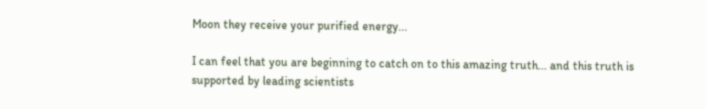Moon they receive your purified energy...

I can feel that you are beginning to catch on to this amazing truth... and this truth is supported by leading scientists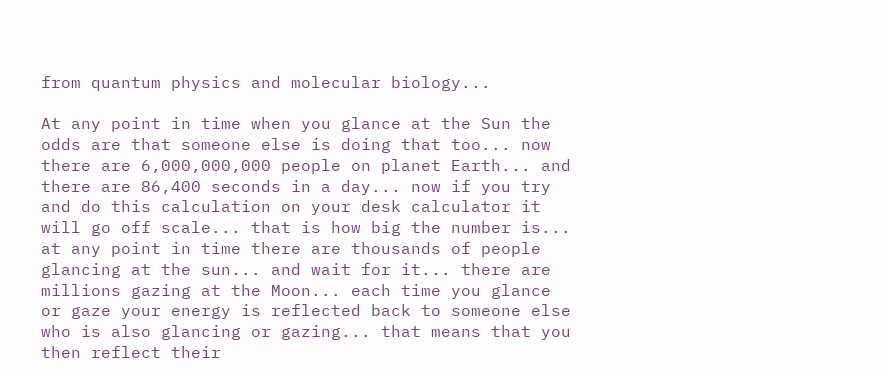from quantum physics and molecular biology...

At any point in time when you glance at the Sun the odds are that someone else is doing that too... now there are 6,000,000,000 people on planet Earth... and there are 86,400 seconds in a day... now if you try and do this calculation on your desk calculator it will go off scale... that is how big the number is... at any point in time there are thousands of people glancing at the sun... and wait for it... there are millions gazing at the Moon... each time you glance or gaze your energy is reflected back to someone else who is also glancing or gazing... that means that you then reflect their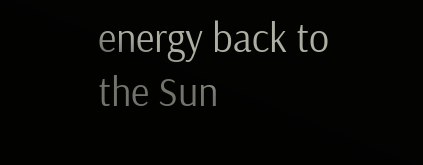energy back to the Sun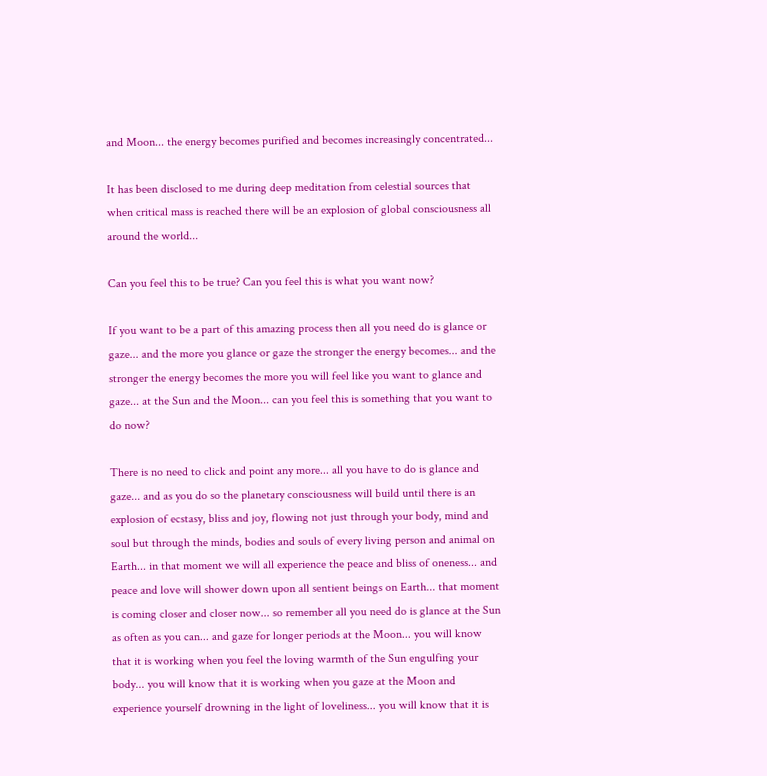and Moon... the energy becomes purified and becomes increasingly concentrated...

It has been disclosed to me during deep meditation from celestial sources that when critical mass is reached there will be an explosion of global consciousness all around the world...

Can you feel this to be true? Can you feel this is what you want now?

If you want to be a part of this amazing process then all you need do is glance or gaze... and the more you glance or gaze the stronger the energy becomes... and the stronger the energy becomes the more you will feel like you want to glance and gaze... at the Sun and the Moon... can you feel this is something that you want to do now?

There is no need to click and point any more... all you have to do is glance and gaze... and as you do so the planetary consciousness will build until there is an explosion of ecstasy, bliss and joy, flowing not just through your body, mind and soul but through the minds, bodies and souls of every living person and animal on Earth... in that moment we will all experience the peace and bliss of oneness... and peace and love will shower down upon all sentient beings on Earth... that moment is coming closer and closer now... so remember all you need do is glance at the Sun as often as you can... and gaze for longer periods at the Moon... you will know that it is working when you feel the loving warmth of the Sun engulfing your body... you will know that it is working when you gaze at the Moon and experience yourself drowning in the light of loveliness... you will know that it is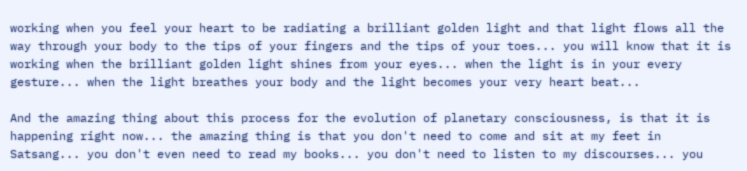working when you feel your heart to be radiating a brilliant golden light and that light flows all the way through your body to the tips of your fingers and the tips of your toes... you will know that it is working when the brilliant golden light shines from your eyes... when the light is in your every gesture... when the light breathes your body and the light becomes your very heart beat...

And the amazing thing about this process for the evolution of planetary consciousness, is that it is happening right now... the amazing thing is that you don't need to come and sit at my feet in Satsang... you don't even need to read my books... you don't need to listen to my discourses... you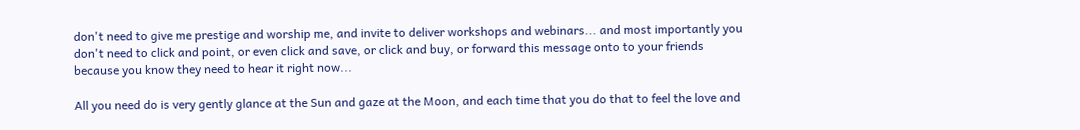don't need to give me prestige and worship me, and invite to deliver workshops and webinars... and most importantly you don't need to click and point, or even click and save, or click and buy, or forward this message onto to your friends because you know they need to hear it right now...

All you need do is very gently glance at the Sun and gaze at the Moon, and each time that you do that to feel the love and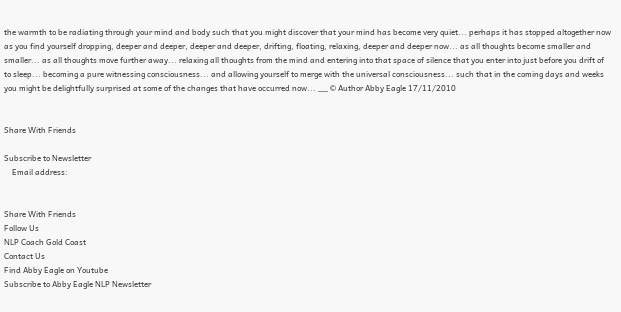the warmth to be radiating through your mind and body such that you might discover that your mind has become very quiet... perhaps it has stopped altogether now as you find yourself dropping, deeper and deeper, deeper and deeper, drifting, floating, relaxing, deeper and deeper now... as all thoughts become smaller and smaller... as all thoughts move further away... relaxing all thoughts from the mind and entering into that space of silence that you enter into just before you drift of to sleep... becoming a pure witnessing consciousness... and allowing yourself to merge with the universal consciousness... such that in the coming days and weeks you might be delightfully surprised at some of the changes that have occurred now... __ © Author Abby Eagle 17/11/2010


Share With Friends

Subscribe to Newsletter
    Email address:


Share With Friends
Follow Us
NLP Coach Gold Coast
Contact Us
Find Abby Eagle on Youtube
Subscribe to Abby Eagle NLP Newsletter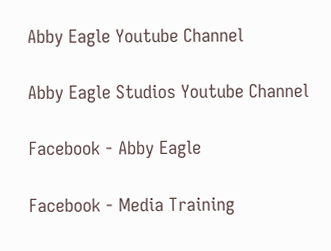Abby Eagle Youtube Channel

Abby Eagle Studios Youtube Channel

Facebook - Abby Eagle

Facebook - Media Training